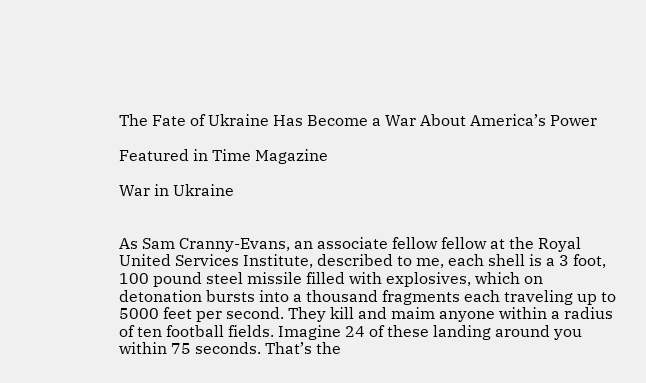The Fate of Ukraine Has Become a War About America’s Power

Featured in Time Magazine

War in Ukraine


As Sam Cranny-Evans, an associate fellow fellow at the Royal United Services Institute, described to me, each shell is a 3 foot, 100 pound steel missile filled with explosives, which on detonation bursts into a thousand fragments each traveling up to 5000 feet per second. They kill and maim anyone within a radius of ten football fields. Imagine 24 of these landing around you within 75 seconds. That’s the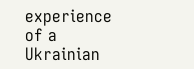experience of a Ukrainian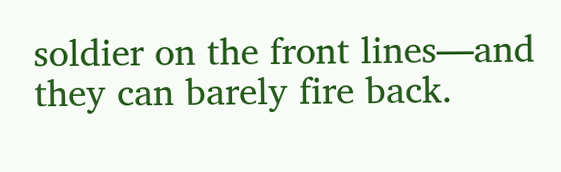soldier on the front lines—and they can barely fire back.